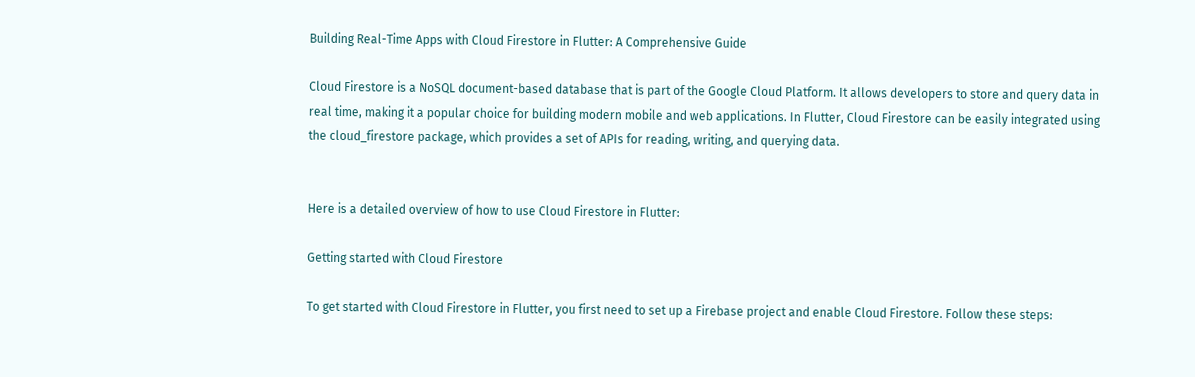Building Real-Time Apps with Cloud Firestore in Flutter: A Comprehensive Guide

Cloud Firestore is a NoSQL document-based database that is part of the Google Cloud Platform. It allows developers to store and query data in real time, making it a popular choice for building modern mobile and web applications. In Flutter, Cloud Firestore can be easily integrated using the cloud_firestore package, which provides a set of APIs for reading, writing, and querying data.


Here is a detailed overview of how to use Cloud Firestore in Flutter:

Getting started with Cloud Firestore

To get started with Cloud Firestore in Flutter, you first need to set up a Firebase project and enable Cloud Firestore. Follow these steps: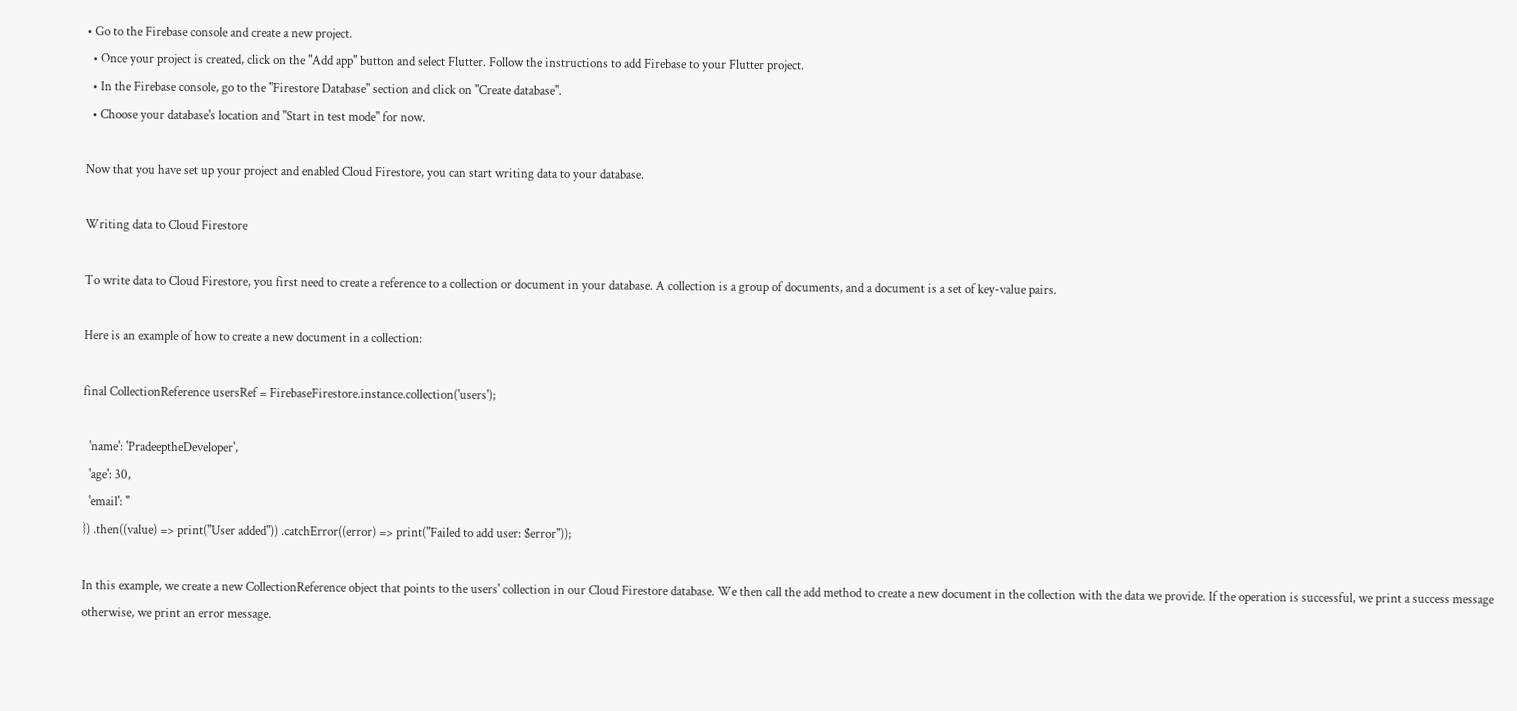• Go to the Firebase console and create a new project.
  • Once your project is created, click on the "Add app" button and select Flutter. Follow the instructions to add Firebase to your Flutter project.
  • In the Firebase console, go to the "Firestore Database" section and click on "Create database".
  • Choose your database's location and "Start in test mode" for now.

Now that you have set up your project and enabled Cloud Firestore, you can start writing data to your database.

Writing data to Cloud Firestore

To write data to Cloud Firestore, you first need to create a reference to a collection or document in your database. A collection is a group of documents, and a document is a set of key-value pairs.

Here is an example of how to create a new document in a collection:

final CollectionReference usersRef = FirebaseFirestore.instance.collection('users');

  'name': 'PradeeptheDeveloper',
  'age': 30,
  'email': ''
}) .then((value) => print("User added")) .catchError((error) => print("Failed to add user: $error"));

In this example, we create a new CollectionReference object that points to the users' collection in our Cloud Firestore database. We then call the add method to create a new document in the collection with the data we provide. If the operation is successful, we print a success message otherwise, we print an error message.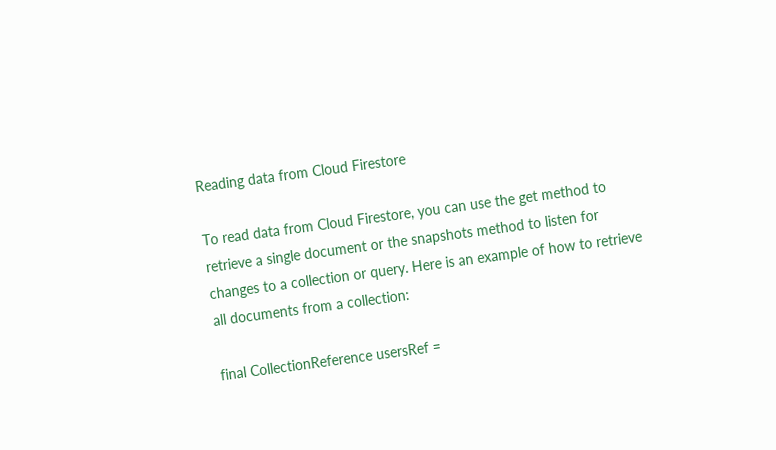Reading data from Cloud Firestore

To read data from Cloud Firestore, you can use the get method to retrieve a single document or the snapshots method to listen for changes to a collection or query. Here is an example of how to retrieve all documents from a collection:

final CollectionReference usersRef =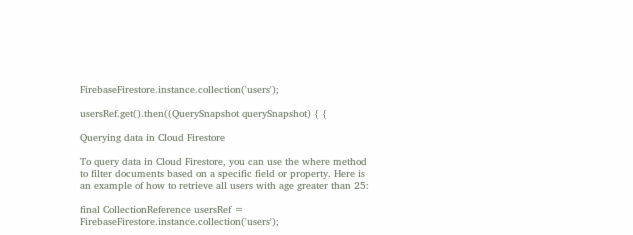FirebaseFirestore.instance.collection('users');

usersRef.get().then((QuerySnapshot querySnapshot) { {

Querying data in Cloud Firestore

To query data in Cloud Firestore, you can use the where method to filter documents based on a specific field or property. Here is an example of how to retrieve all users with age greater than 25:

final CollectionReference usersRef = FirebaseFirestore.instance.collection('users');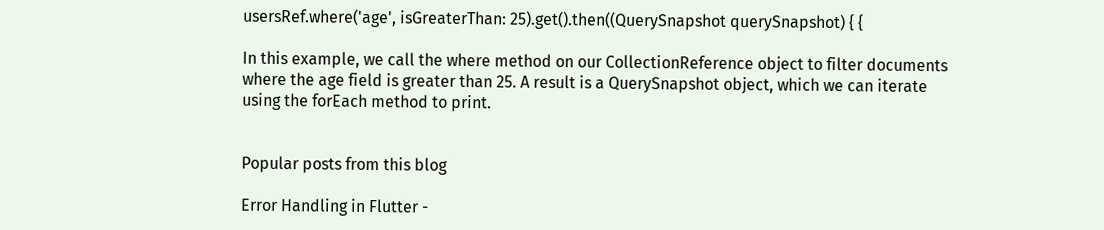usersRef.where('age', isGreaterThan: 25).get().then((QuerySnapshot querySnapshot) { {

In this example, we call the where method on our CollectionReference object to filter documents where the age field is greater than 25. A result is a QuerySnapshot object, which we can iterate using the forEach method to print.


Popular posts from this blog

Error Handling in Flutter -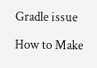Gradle issue

How to Make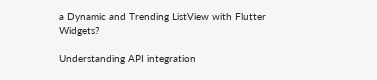a Dynamic and Trending ListView with Flutter Widgets?

Understanding API integration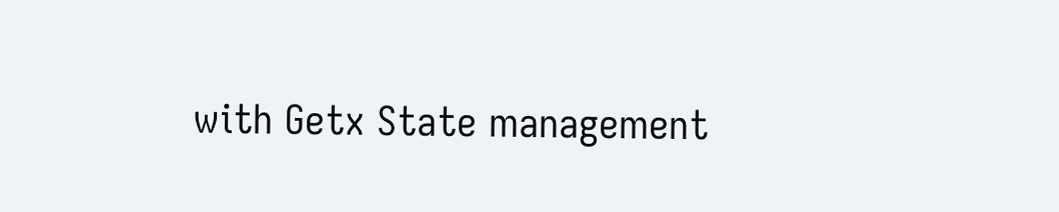with Getx State management